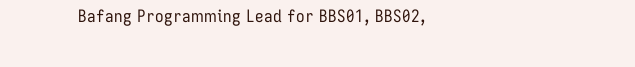Bafang Programming Lead for BBS01, BBS02,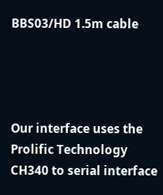BBS03/HD 1.5m cable




Our interface uses the Prolific Technology CH340 to serial interface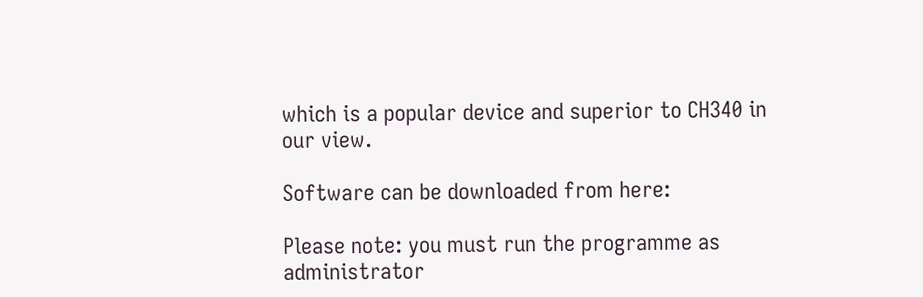which is a popular device and superior to CH340 in our view.

Software can be downloaded from here:

Please note: you must run the programme as administrator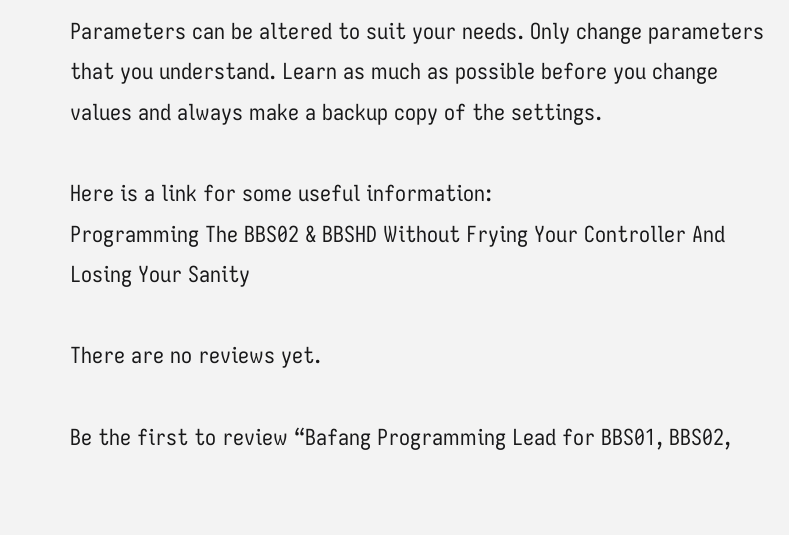Parameters can be altered to suit your needs. Only change parameters that you understand. Learn as much as possible before you change values and always make a backup copy of the settings.

Here is a link for some useful information:
Programming The BBS02 & BBSHD Without Frying Your Controller And Losing Your Sanity

There are no reviews yet.

Be the first to review “Bafang Programming Lead for BBS01, BBS02,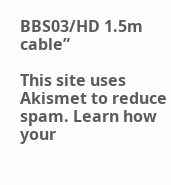BBS03/HD 1.5m cable”

This site uses Akismet to reduce spam. Learn how your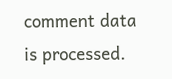comment data is processed.